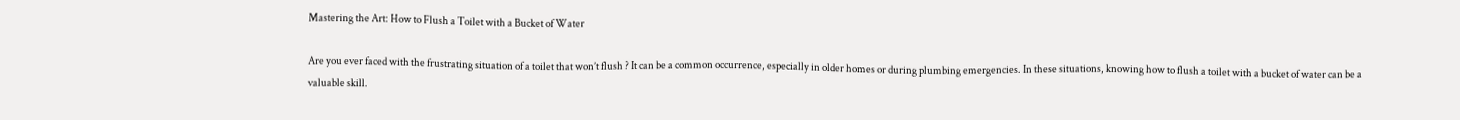Mastering the Art: How to Flush a Toilet with a Bucket of Water

Are you ever faced with the frustrating situation of a toilet that won’t flush ? It can be a common occurrence, especially in older homes or during plumbing emergencies. In these situations, knowing how to flush a toilet with a bucket of water can be a valuable skill.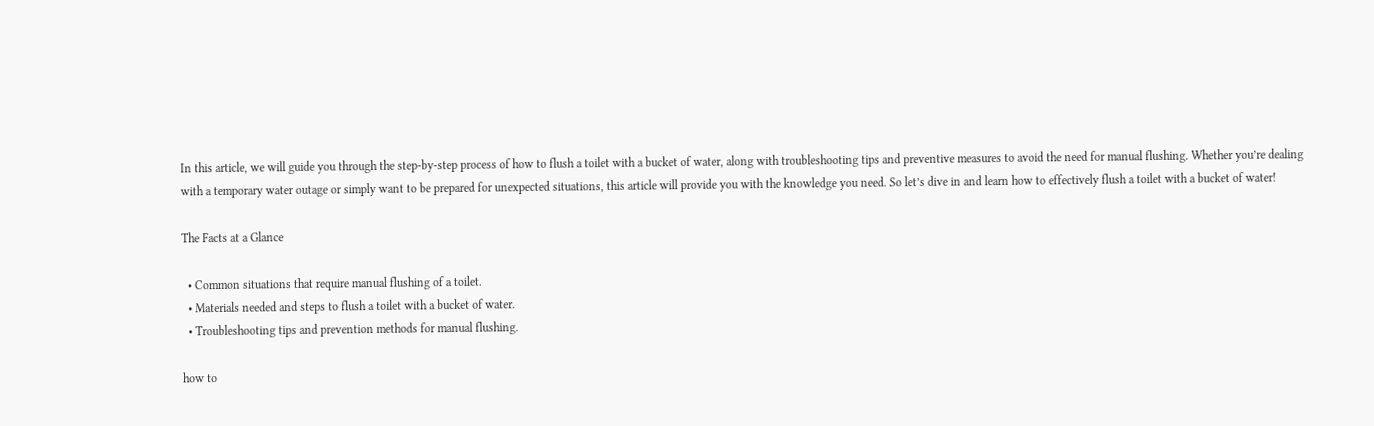In this article, we will guide you through the step-by-step process of how to flush a toilet with a bucket of water, along with troubleshooting tips and preventive measures to avoid the need for manual flushing. Whether you’re dealing with a temporary water outage or simply want to be prepared for unexpected situations, this article will provide you with the knowledge you need. So let’s dive in and learn how to effectively flush a toilet with a bucket of water!

The Facts at a Glance

  • Common situations that require manual flushing of a toilet.
  • Materials needed and steps to flush a toilet with a bucket of water.
  • Troubleshooting tips and prevention methods for manual flushing.

how to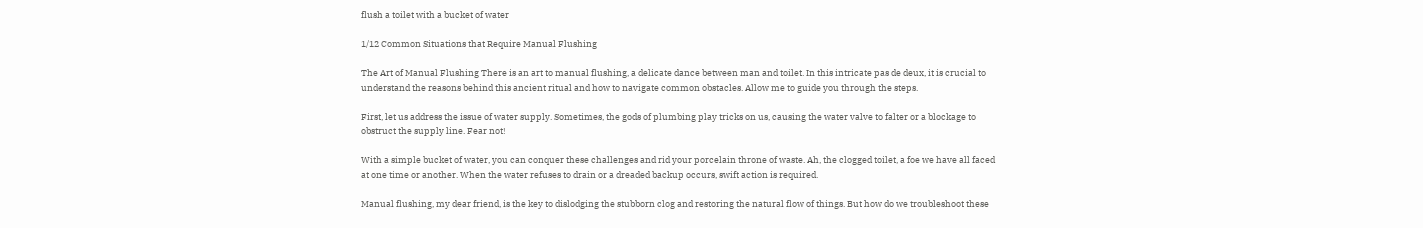flush a toilet with a bucket of water

1/12 Common Situations that Require Manual Flushing

The Art of Manual Flushing There is an art to manual flushing, a delicate dance between man and toilet. In this intricate pas de deux, it is crucial to understand the reasons behind this ancient ritual and how to navigate common obstacles. Allow me to guide you through the steps.

First, let us address the issue of water supply. Sometimes, the gods of plumbing play tricks on us, causing the water valve to falter or a blockage to obstruct the supply line. Fear not!

With a simple bucket of water, you can conquer these challenges and rid your porcelain throne of waste. Ah, the clogged toilet, a foe we have all faced at one time or another. When the water refuses to drain or a dreaded backup occurs, swift action is required.

Manual flushing, my dear friend, is the key to dislodging the stubborn clog and restoring the natural flow of things. But how do we troubleshoot these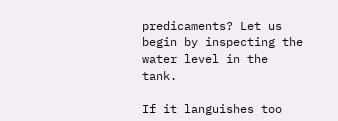predicaments? Let us begin by inspecting the water level in the tank.

If it languishes too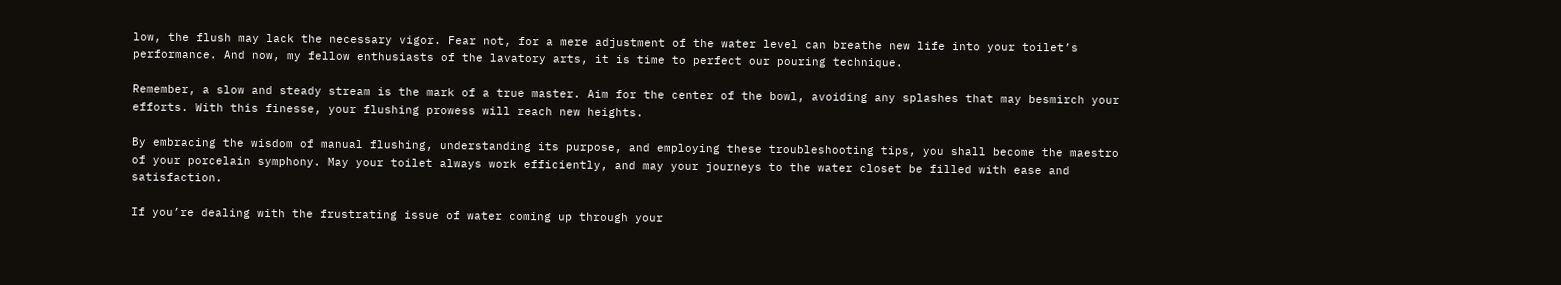low, the flush may lack the necessary vigor. Fear not, for a mere adjustment of the water level can breathe new life into your toilet’s performance. And now, my fellow enthusiasts of the lavatory arts, it is time to perfect our pouring technique.

Remember, a slow and steady stream is the mark of a true master. Aim for the center of the bowl, avoiding any splashes that may besmirch your efforts. With this finesse, your flushing prowess will reach new heights.

By embracing the wisdom of manual flushing, understanding its purpose, and employing these troubleshooting tips, you shall become the maestro of your porcelain symphony. May your toilet always work efficiently, and may your journeys to the water closet be filled with ease and satisfaction.

If you’re dealing with the frustrating issue of water coming up through your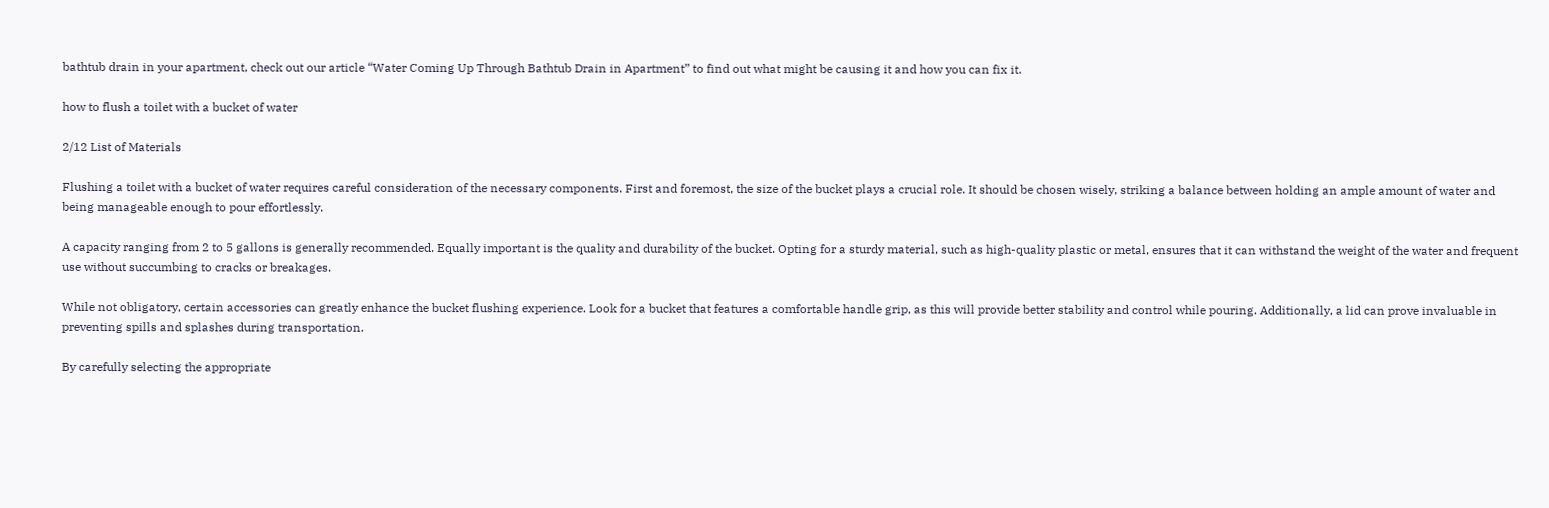bathtub drain in your apartment, check out our article “Water Coming Up Through Bathtub Drain in Apartment” to find out what might be causing it and how you can fix it.

how to flush a toilet with a bucket of water

2/12 List of Materials

Flushing a toilet with a bucket of water requires careful consideration of the necessary components. First and foremost, the size of the bucket plays a crucial role. It should be chosen wisely, striking a balance between holding an ample amount of water and being manageable enough to pour effortlessly.

A capacity ranging from 2 to 5 gallons is generally recommended. Equally important is the quality and durability of the bucket. Opting for a sturdy material, such as high-quality plastic or metal, ensures that it can withstand the weight of the water and frequent use without succumbing to cracks or breakages.

While not obligatory, certain accessories can greatly enhance the bucket flushing experience. Look for a bucket that features a comfortable handle grip, as this will provide better stability and control while pouring. Additionally, a lid can prove invaluable in preventing spills and splashes during transportation.

By carefully selecting the appropriate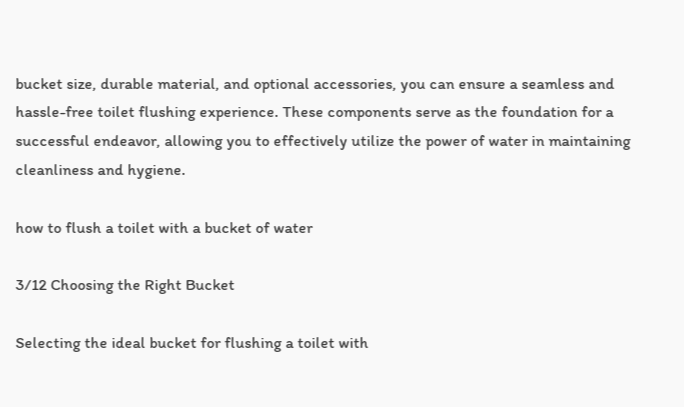bucket size, durable material, and optional accessories, you can ensure a seamless and hassle-free toilet flushing experience. These components serve as the foundation for a successful endeavor, allowing you to effectively utilize the power of water in maintaining cleanliness and hygiene.

how to flush a toilet with a bucket of water

3/12 Choosing the Right Bucket

Selecting the ideal bucket for flushing a toilet with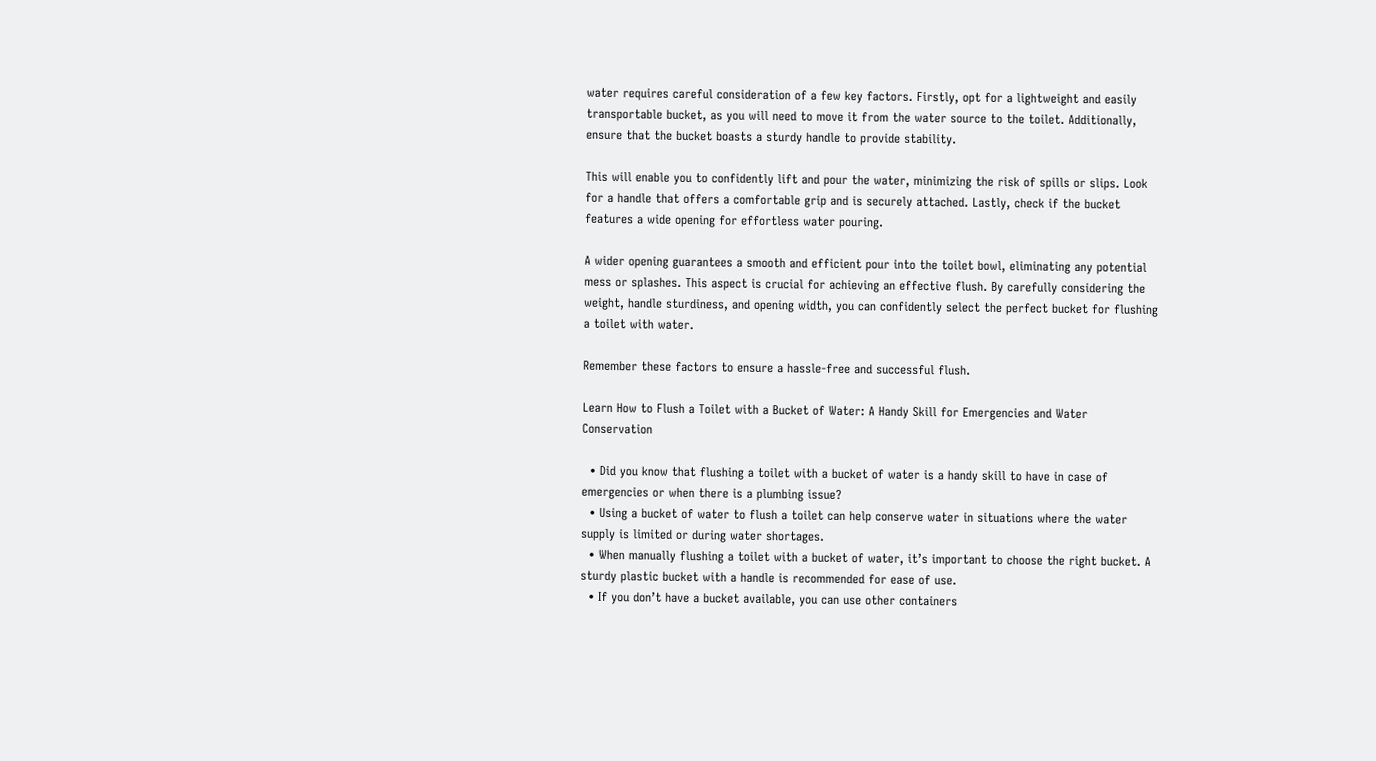water requires careful consideration of a few key factors. Firstly, opt for a lightweight and easily transportable bucket, as you will need to move it from the water source to the toilet. Additionally, ensure that the bucket boasts a sturdy handle to provide stability.

This will enable you to confidently lift and pour the water, minimizing the risk of spills or slips. Look for a handle that offers a comfortable grip and is securely attached. Lastly, check if the bucket features a wide opening for effortless water pouring.

A wider opening guarantees a smooth and efficient pour into the toilet bowl, eliminating any potential mess or splashes. This aspect is crucial for achieving an effective flush. By carefully considering the weight, handle sturdiness, and opening width, you can confidently select the perfect bucket for flushing a toilet with water.

Remember these factors to ensure a hassle-free and successful flush.

Learn How to Flush a Toilet with a Bucket of Water: A Handy Skill for Emergencies and Water Conservation

  • Did you know that flushing a toilet with a bucket of water is a handy skill to have in case of emergencies or when there is a plumbing issue?
  • Using a bucket of water to flush a toilet can help conserve water in situations where the water supply is limited or during water shortages.
  • When manually flushing a toilet with a bucket of water, it’s important to choose the right bucket. A sturdy plastic bucket with a handle is recommended for ease of use.
  • If you don’t have a bucket available, you can use other containers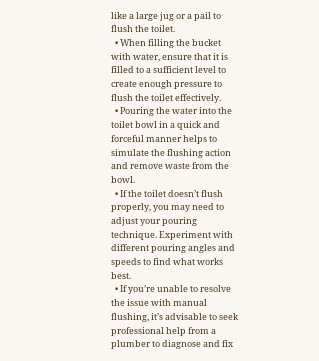like a large jug or a pail to flush the toilet.
  • When filling the bucket with water, ensure that it is filled to a sufficient level to create enough pressure to flush the toilet effectively.
  • Pouring the water into the toilet bowl in a quick and forceful manner helps to simulate the flushing action and remove waste from the bowl.
  • If the toilet doesn’t flush properly, you may need to adjust your pouring technique. Experiment with different pouring angles and speeds to find what works best.
  • If you’re unable to resolve the issue with manual flushing, it’s advisable to seek professional help from a plumber to diagnose and fix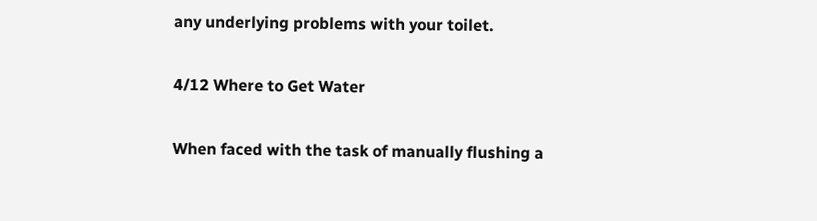any underlying problems with your toilet.

4/12 Where to Get Water

When faced with the task of manually flushing a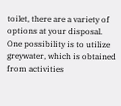toilet, there are a variety of options at your disposal. One possibility is to utilize greywater, which is obtained from activities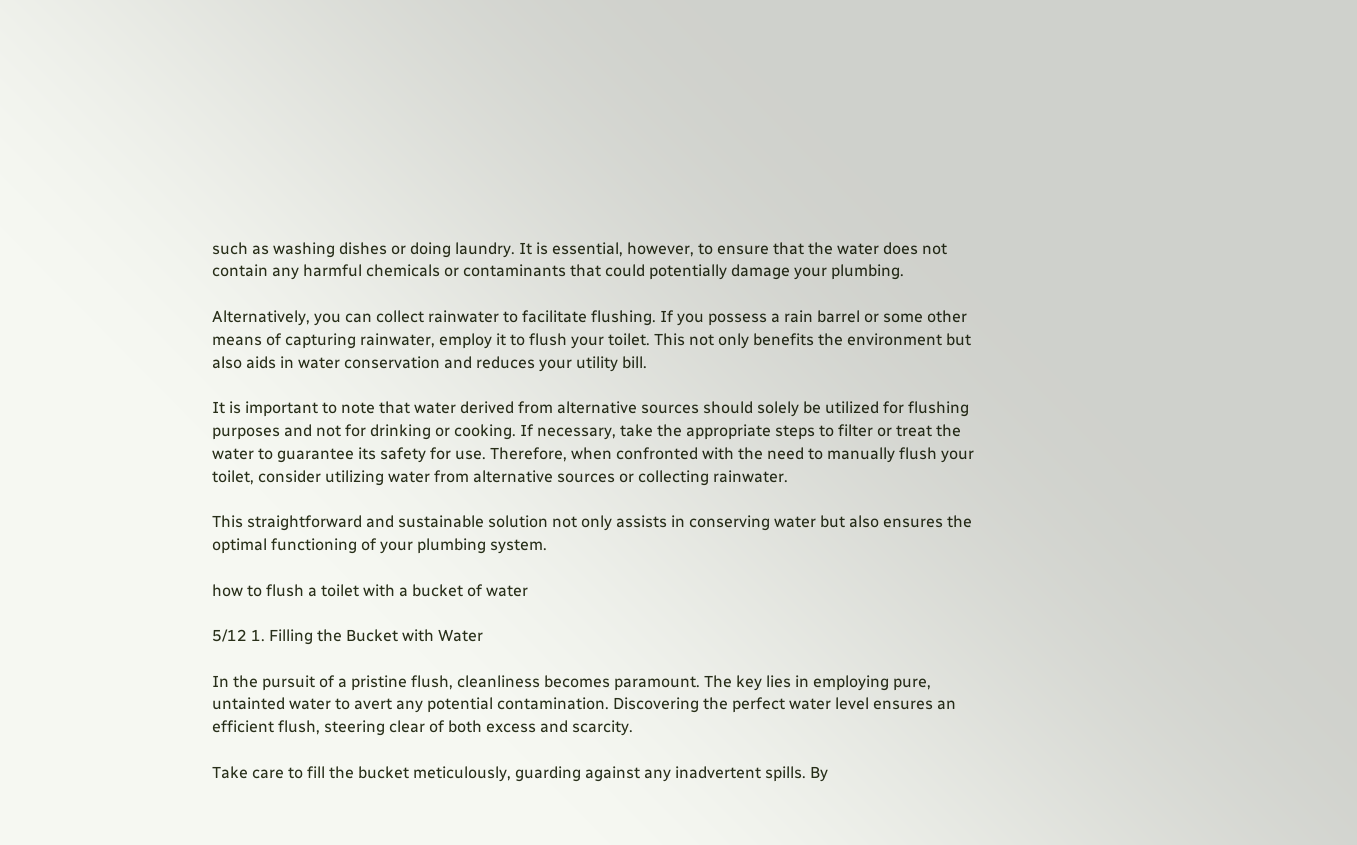such as washing dishes or doing laundry. It is essential, however, to ensure that the water does not contain any harmful chemicals or contaminants that could potentially damage your plumbing.

Alternatively, you can collect rainwater to facilitate flushing. If you possess a rain barrel or some other means of capturing rainwater, employ it to flush your toilet. This not only benefits the environment but also aids in water conservation and reduces your utility bill.

It is important to note that water derived from alternative sources should solely be utilized for flushing purposes and not for drinking or cooking. If necessary, take the appropriate steps to filter or treat the water to guarantee its safety for use. Therefore, when confronted with the need to manually flush your toilet, consider utilizing water from alternative sources or collecting rainwater.

This straightforward and sustainable solution not only assists in conserving water but also ensures the optimal functioning of your plumbing system.

how to flush a toilet with a bucket of water

5/12 1. Filling the Bucket with Water

In the pursuit of a pristine flush, cleanliness becomes paramount. The key lies in employing pure, untainted water to avert any potential contamination. Discovering the perfect water level ensures an efficient flush, steering clear of both excess and scarcity.

Take care to fill the bucket meticulously, guarding against any inadvertent spills. By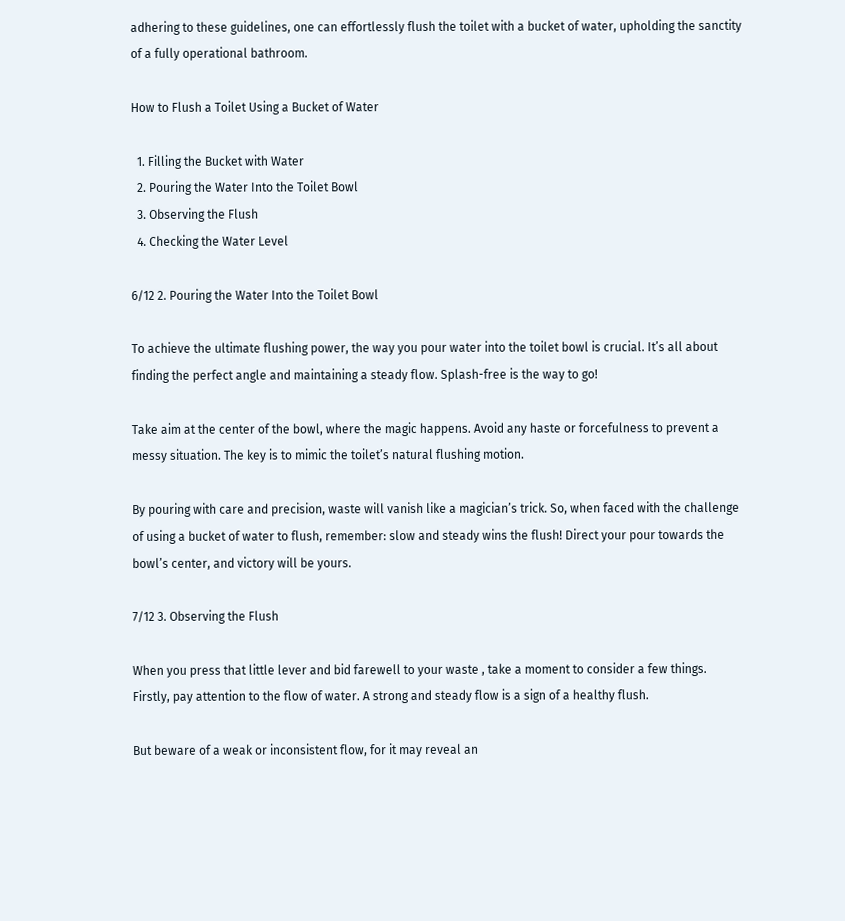adhering to these guidelines, one can effortlessly flush the toilet with a bucket of water, upholding the sanctity of a fully operational bathroom.

How to Flush a Toilet Using a Bucket of Water

  1. Filling the Bucket with Water
  2. Pouring the Water Into the Toilet Bowl
  3. Observing the Flush
  4. Checking the Water Level

6/12 2. Pouring the Water Into the Toilet Bowl

To achieve the ultimate flushing power, the way you pour water into the toilet bowl is crucial. It’s all about finding the perfect angle and maintaining a steady flow. Splash-free is the way to go!

Take aim at the center of the bowl, where the magic happens. Avoid any haste or forcefulness to prevent a messy situation. The key is to mimic the toilet’s natural flushing motion.

By pouring with care and precision, waste will vanish like a magician’s trick. So, when faced with the challenge of using a bucket of water to flush, remember: slow and steady wins the flush! Direct your pour towards the bowl’s center, and victory will be yours.

7/12 3. Observing the Flush

When you press that little lever and bid farewell to your waste , take a moment to consider a few things. Firstly, pay attention to the flow of water. A strong and steady flow is a sign of a healthy flush.

But beware of a weak or inconsistent flow, for it may reveal an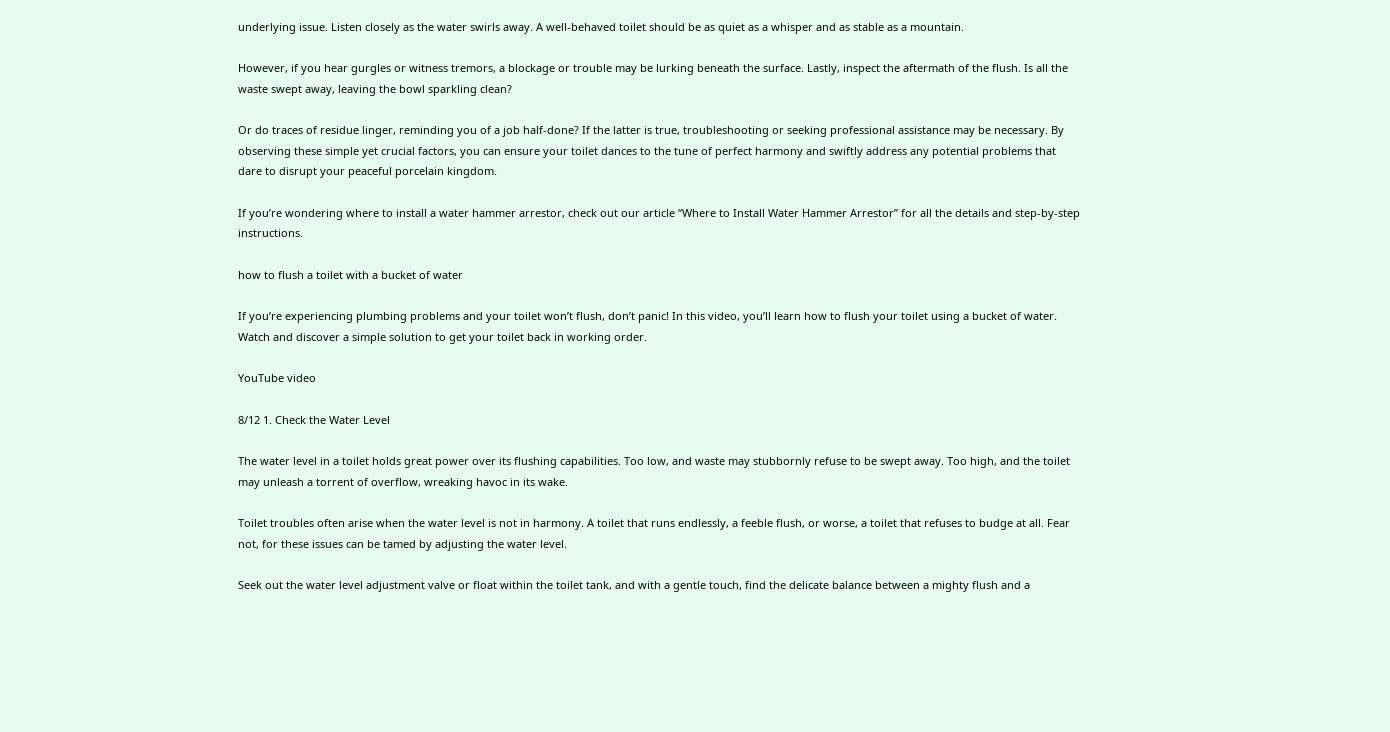underlying issue. Listen closely as the water swirls away. A well-behaved toilet should be as quiet as a whisper and as stable as a mountain.

However, if you hear gurgles or witness tremors, a blockage or trouble may be lurking beneath the surface. Lastly, inspect the aftermath of the flush. Is all the waste swept away, leaving the bowl sparkling clean?

Or do traces of residue linger, reminding you of a job half-done? If the latter is true, troubleshooting or seeking professional assistance may be necessary. By observing these simple yet crucial factors, you can ensure your toilet dances to the tune of perfect harmony and swiftly address any potential problems that dare to disrupt your peaceful porcelain kingdom.

If you’re wondering where to install a water hammer arrestor, check out our article “Where to Install Water Hammer Arrestor” for all the details and step-by-step instructions.

how to flush a toilet with a bucket of water

If you’re experiencing plumbing problems and your toilet won’t flush, don’t panic! In this video, you’ll learn how to flush your toilet using a bucket of water. Watch and discover a simple solution to get your toilet back in working order.

YouTube video

8/12 1. Check the Water Level

The water level in a toilet holds great power over its flushing capabilities. Too low, and waste may stubbornly refuse to be swept away. Too high, and the toilet may unleash a torrent of overflow, wreaking havoc in its wake.

Toilet troubles often arise when the water level is not in harmony. A toilet that runs endlessly, a feeble flush, or worse, a toilet that refuses to budge at all. Fear not, for these issues can be tamed by adjusting the water level.

Seek out the water level adjustment valve or float within the toilet tank, and with a gentle touch, find the delicate balance between a mighty flush and a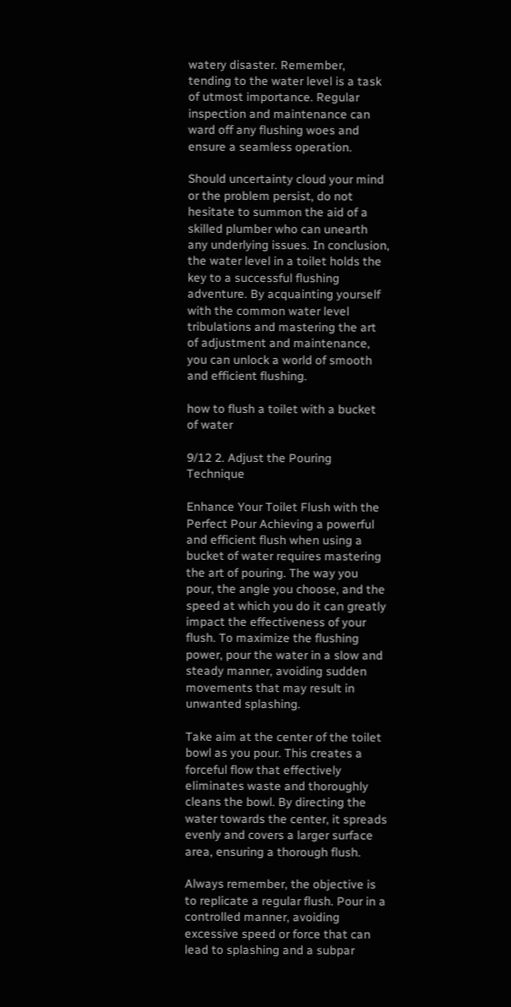watery disaster. Remember, tending to the water level is a task of utmost importance. Regular inspection and maintenance can ward off any flushing woes and ensure a seamless operation.

Should uncertainty cloud your mind or the problem persist, do not hesitate to summon the aid of a skilled plumber who can unearth any underlying issues. In conclusion, the water level in a toilet holds the key to a successful flushing adventure. By acquainting yourself with the common water level tribulations and mastering the art of adjustment and maintenance, you can unlock a world of smooth and efficient flushing.

how to flush a toilet with a bucket of water

9/12 2. Adjust the Pouring Technique

Enhance Your Toilet Flush with the Perfect Pour Achieving a powerful and efficient flush when using a bucket of water requires mastering the art of pouring. The way you pour, the angle you choose, and the speed at which you do it can greatly impact the effectiveness of your flush. To maximize the flushing power, pour the water in a slow and steady manner, avoiding sudden movements that may result in unwanted splashing.

Take aim at the center of the toilet bowl as you pour. This creates a forceful flow that effectively eliminates waste and thoroughly cleans the bowl. By directing the water towards the center, it spreads evenly and covers a larger surface area, ensuring a thorough flush.

Always remember, the objective is to replicate a regular flush. Pour in a controlled manner, avoiding excessive speed or force that can lead to splashing and a subpar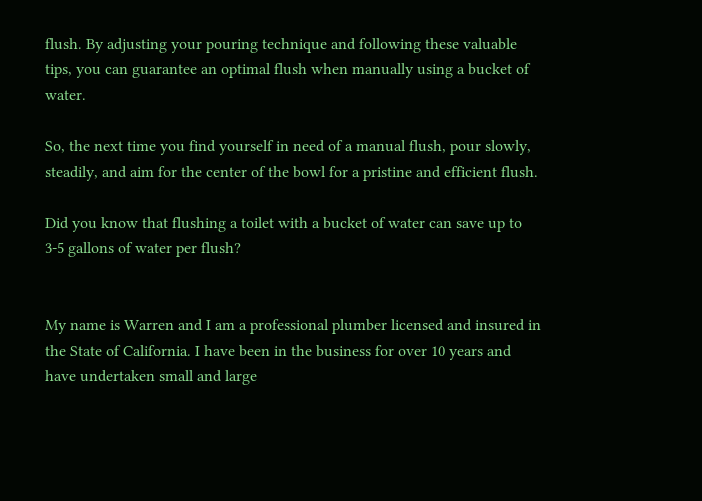flush. By adjusting your pouring technique and following these valuable tips, you can guarantee an optimal flush when manually using a bucket of water.

So, the next time you find yourself in need of a manual flush, pour slowly, steadily, and aim for the center of the bowl for a pristine and efficient flush.

Did you know that flushing a toilet with a bucket of water can save up to 3-5 gallons of water per flush?


My name is Warren and I am a professional plumber licensed and insured in the State of California. I have been in the business for over 10 years and have undertaken small and large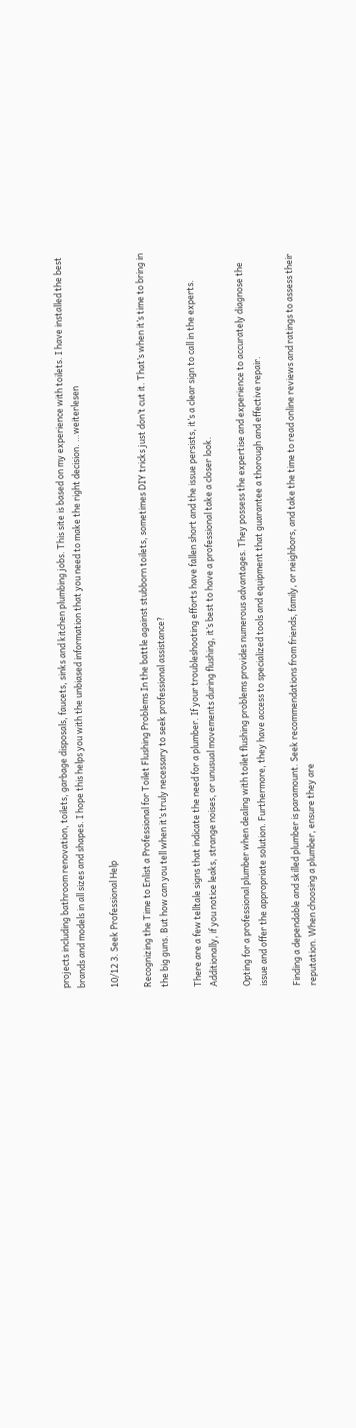projects including bathroom renovation, toilets, garbage disposals, faucets, sinks and kitchen plumbing jobs. This site is based on my experience with toilets. I have installed the best brands and models in all sizes and shapes. I hope this helps you with the unbiased information that you need to make the right decision. …weiterlesen

10/12 3. Seek Professional Help

Recognizing the Time to Enlist a Professional for Toilet Flushing Problems In the battle against stubborn toilets, sometimes DIY tricks just don’t cut it. That’s when it’s time to bring in the big guns. But how can you tell when it’s truly necessary to seek professional assistance?

There are a few telltale signs that indicate the need for a plumber. If your troubleshooting efforts have fallen short and the issue persists, it’s a clear sign to call in the experts. Additionally, if you notice leaks, strange noises, or unusual movements during flushing, it’s best to have a professional take a closer look.

Opting for a professional plumber when dealing with toilet flushing problems provides numerous advantages. They possess the expertise and experience to accurately diagnose the issue and offer the appropriate solution. Furthermore, they have access to specialized tools and equipment that guarantee a thorough and effective repair.

Finding a dependable and skilled plumber is paramount. Seek recommendations from friends, family, or neighbors, and take the time to read online reviews and ratings to assess their reputation. When choosing a plumber, ensure they are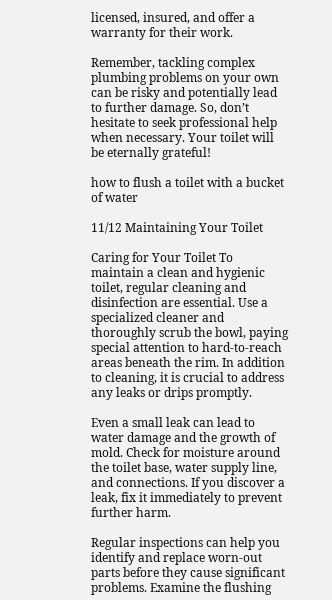licensed, insured, and offer a warranty for their work.

Remember, tackling complex plumbing problems on your own can be risky and potentially lead to further damage. So, don’t hesitate to seek professional help when necessary. Your toilet will be eternally grateful!

how to flush a toilet with a bucket of water

11/12 Maintaining Your Toilet

Caring for Your Toilet To maintain a clean and hygienic toilet, regular cleaning and disinfection are essential. Use a specialized cleaner and thoroughly scrub the bowl, paying special attention to hard-to-reach areas beneath the rim. In addition to cleaning, it is crucial to address any leaks or drips promptly.

Even a small leak can lead to water damage and the growth of mold. Check for moisture around the toilet base, water supply line, and connections. If you discover a leak, fix it immediately to prevent further harm.

Regular inspections can help you identify and replace worn-out parts before they cause significant problems. Examine the flushing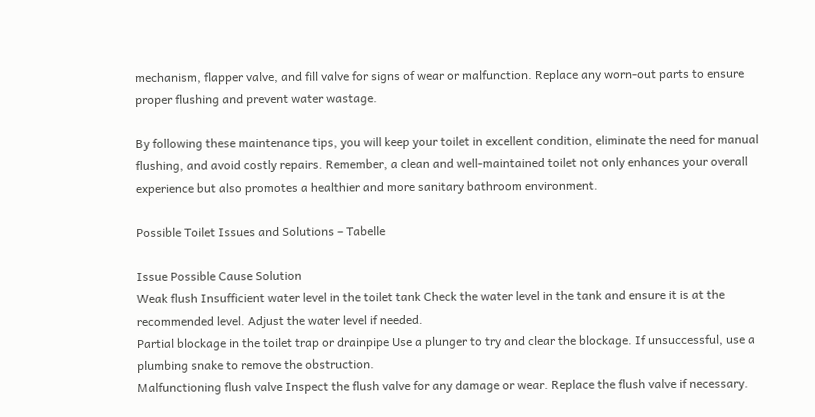mechanism, flapper valve, and fill valve for signs of wear or malfunction. Replace any worn-out parts to ensure proper flushing and prevent water wastage.

By following these maintenance tips, you will keep your toilet in excellent condition, eliminate the need for manual flushing, and avoid costly repairs. Remember, a clean and well-maintained toilet not only enhances your overall experience but also promotes a healthier and more sanitary bathroom environment.

Possible Toilet Issues and Solutions – Tabelle

Issue Possible Cause Solution
Weak flush Insufficient water level in the toilet tank Check the water level in the tank and ensure it is at the recommended level. Adjust the water level if needed.
Partial blockage in the toilet trap or drainpipe Use a plunger to try and clear the blockage. If unsuccessful, use a plumbing snake to remove the obstruction.
Malfunctioning flush valve Inspect the flush valve for any damage or wear. Replace the flush valve if necessary.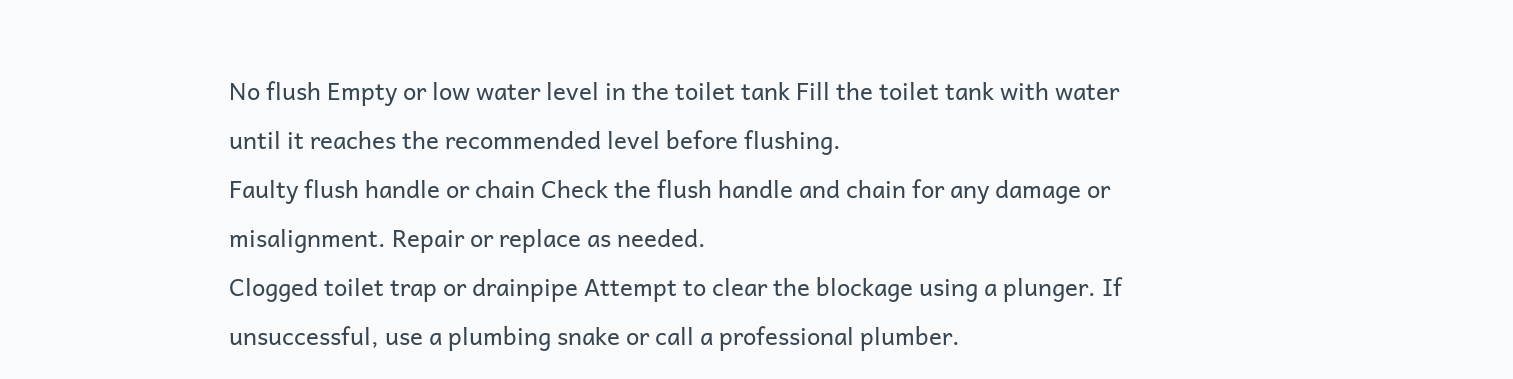No flush Empty or low water level in the toilet tank Fill the toilet tank with water until it reaches the recommended level before flushing.
Faulty flush handle or chain Check the flush handle and chain for any damage or misalignment. Repair or replace as needed.
Clogged toilet trap or drainpipe Attempt to clear the blockage using a plunger. If unsuccessful, use a plumbing snake or call a professional plumber.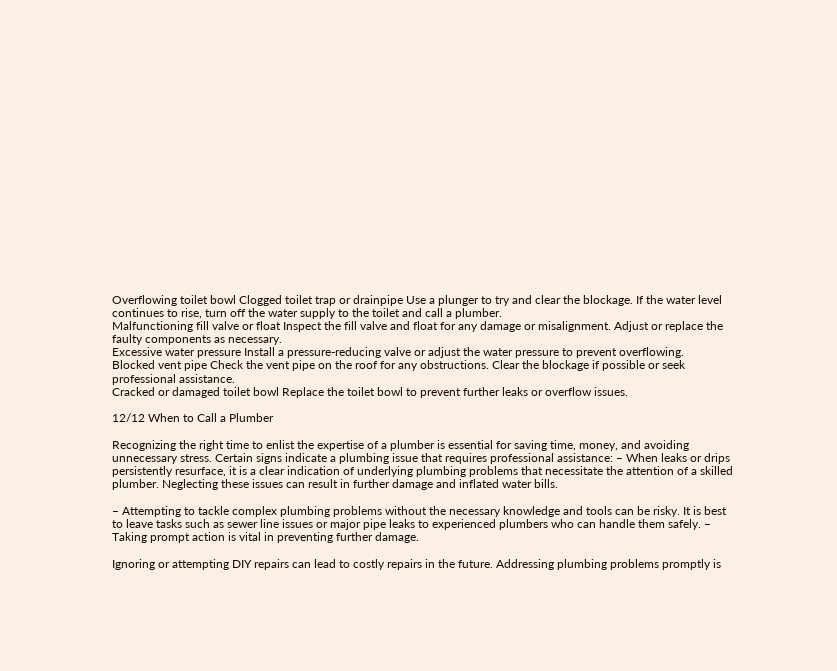Overflowing toilet bowl Clogged toilet trap or drainpipe Use a plunger to try and clear the blockage. If the water level continues to rise, turn off the water supply to the toilet and call a plumber.
Malfunctioning fill valve or float Inspect the fill valve and float for any damage or misalignment. Adjust or replace the faulty components as necessary.
Excessive water pressure Install a pressure-reducing valve or adjust the water pressure to prevent overflowing.
Blocked vent pipe Check the vent pipe on the roof for any obstructions. Clear the blockage if possible or seek professional assistance.
Cracked or damaged toilet bowl Replace the toilet bowl to prevent further leaks or overflow issues.

12/12 When to Call a Plumber

Recognizing the right time to enlist the expertise of a plumber is essential for saving time, money, and avoiding unnecessary stress. Certain signs indicate a plumbing issue that requires professional assistance: – When leaks or drips persistently resurface, it is a clear indication of underlying plumbing problems that necessitate the attention of a skilled plumber. Neglecting these issues can result in further damage and inflated water bills.

– Attempting to tackle complex plumbing problems without the necessary knowledge and tools can be risky. It is best to leave tasks such as sewer line issues or major pipe leaks to experienced plumbers who can handle them safely. – Taking prompt action is vital in preventing further damage.

Ignoring or attempting DIY repairs can lead to costly repairs in the future. Addressing plumbing problems promptly is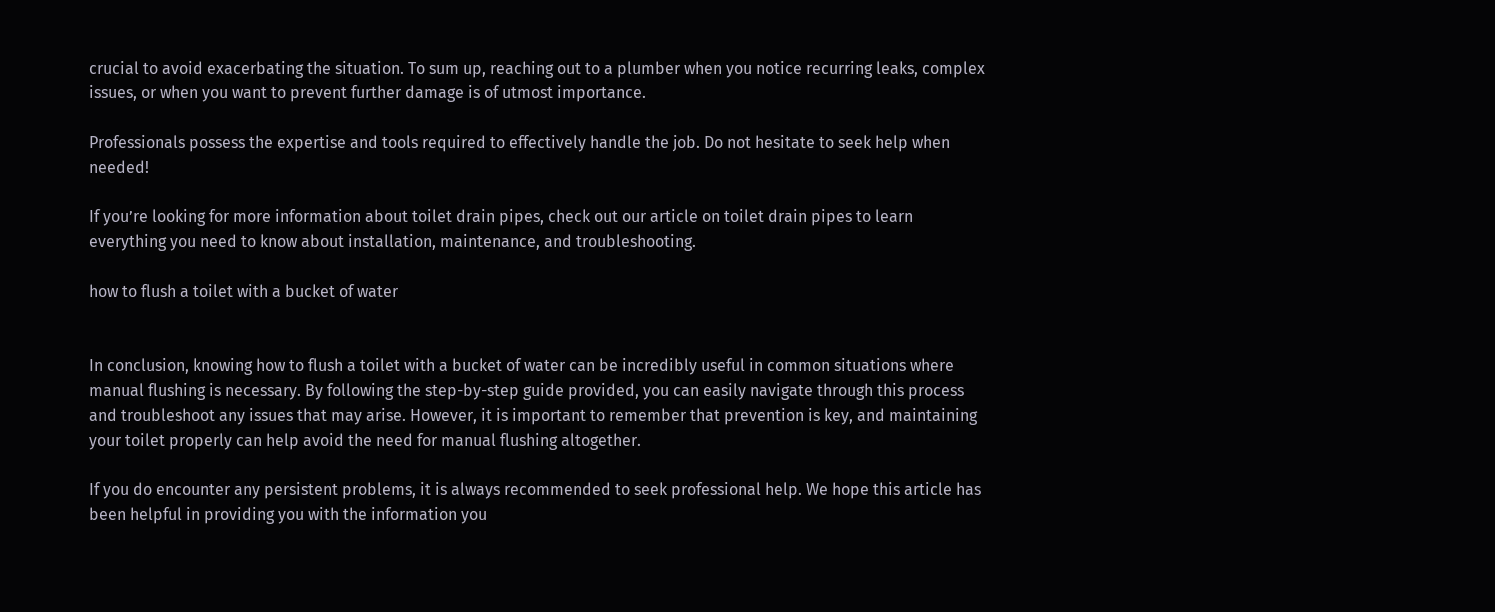crucial to avoid exacerbating the situation. To sum up, reaching out to a plumber when you notice recurring leaks, complex issues, or when you want to prevent further damage is of utmost importance.

Professionals possess the expertise and tools required to effectively handle the job. Do not hesitate to seek help when needed!

If you’re looking for more information about toilet drain pipes, check out our article on toilet drain pipes to learn everything you need to know about installation, maintenance, and troubleshooting.

how to flush a toilet with a bucket of water


In conclusion, knowing how to flush a toilet with a bucket of water can be incredibly useful in common situations where manual flushing is necessary. By following the step-by-step guide provided, you can easily navigate through this process and troubleshoot any issues that may arise. However, it is important to remember that prevention is key, and maintaining your toilet properly can help avoid the need for manual flushing altogether.

If you do encounter any persistent problems, it is always recommended to seek professional help. We hope this article has been helpful in providing you with the information you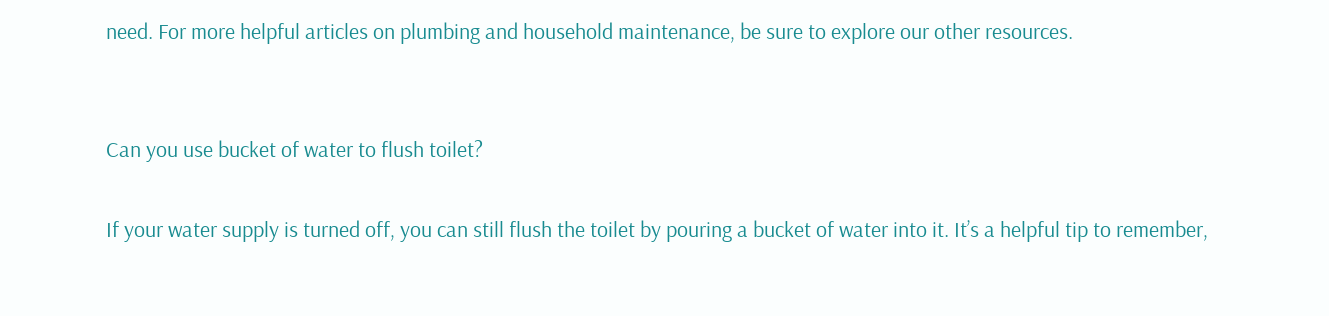need. For more helpful articles on plumbing and household maintenance, be sure to explore our other resources.


Can you use bucket of water to flush toilet?

If your water supply is turned off, you can still flush the toilet by pouring a bucket of water into it. It’s a helpful tip to remember,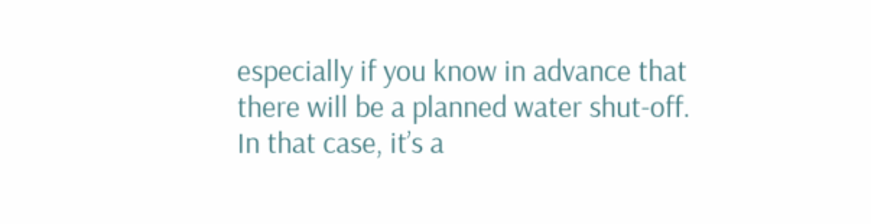especially if you know in advance that there will be a planned water shut-off. In that case, it’s a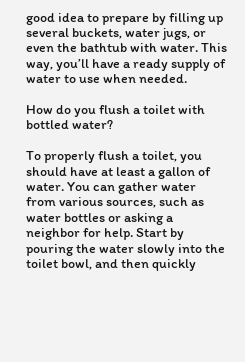good idea to prepare by filling up several buckets, water jugs, or even the bathtub with water. This way, you’ll have a ready supply of water to use when needed.

How do you flush a toilet with bottled water?

To properly flush a toilet, you should have at least a gallon of water. You can gather water from various sources, such as water bottles or asking a neighbor for help. Start by pouring the water slowly into the toilet bowl, and then quickly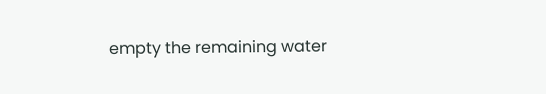empty the remaining water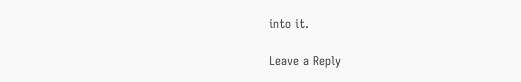into it.

Leave a Reply